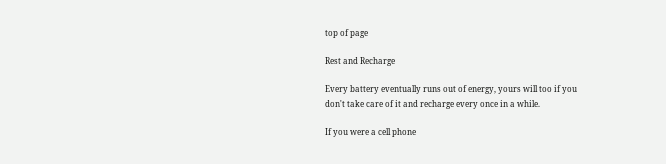top of page

Rest and Recharge

Every battery eventually runs out of energy, yours will too if you  don't take care of it and recharge every once in a while.

If you were a cell phone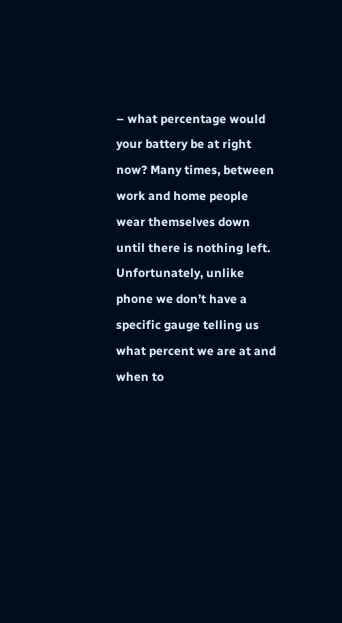– what percentage would your battery be at right now? Many times, between work and home people wear themselves down until there is nothing left. Unfortunately, unlike phone we don’t have a specific gauge telling us what percent we are at and when to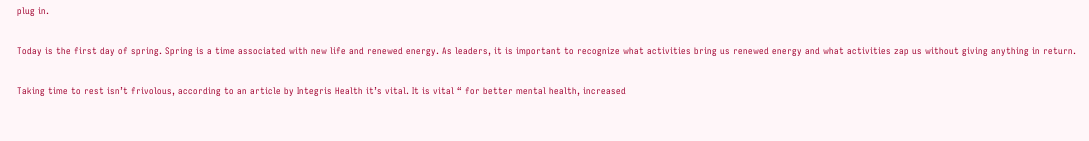plug in.

Today is the first day of spring. Spring is a time associated with new life and renewed energy. As leaders, it is important to recognize what activities bring us renewed energy and what activities zap us without giving anything in return.

Taking time to rest isn’t frivolous, according to an article by Integris Health it’s vital. It is vital “ for better mental health, increased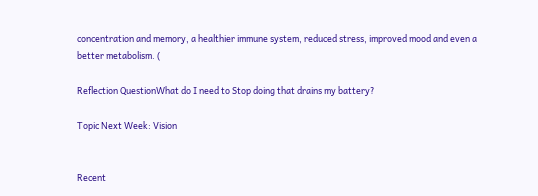concentration and memory, a healthier immune system, reduced stress, improved mood and even a better metabolism. (

Reflection QuestionWhat do I need to Stop doing that drains my battery?

Topic Next Week: Vision


Recent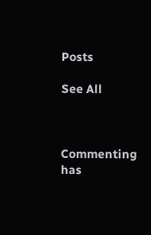Posts

See All



Commenting has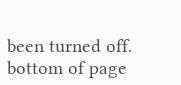been turned off.
bottom of page